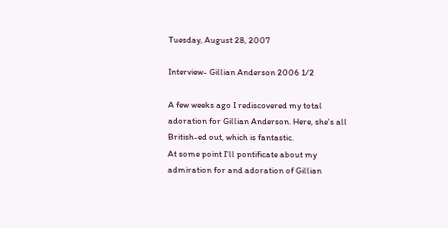Tuesday, August 28, 2007

Interview- Gillian Anderson 2006 1/2

A few weeks ago I rediscovered my total adoration for Gillian Anderson. Here, she's all British-ed out, which is fantastic.
At some point I'll pontificate about my admiration for and adoration of Gillian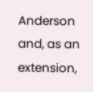Anderson and, as an extension,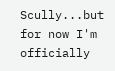Scully...but for now I'm officially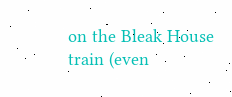on the Bleak House train (even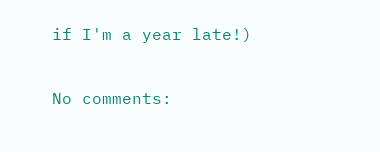if I'm a year late!)

No comments: